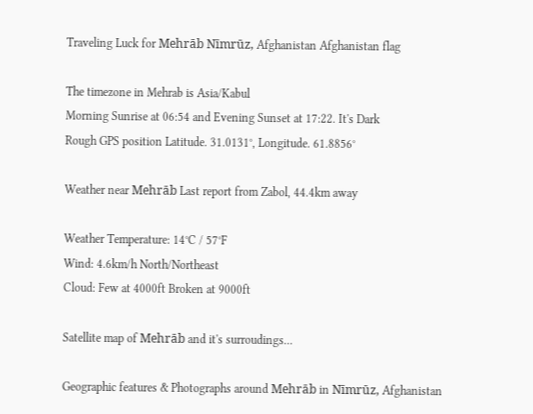Traveling Luck for Mehrāb Nīmrūz, Afghanistan Afghanistan flag

The timezone in Mehrab is Asia/Kabul
Morning Sunrise at 06:54 and Evening Sunset at 17:22. It's Dark
Rough GPS position Latitude. 31.0131°, Longitude. 61.8856°

Weather near Mehrāb Last report from Zabol, 44.4km away

Weather Temperature: 14°C / 57°F
Wind: 4.6km/h North/Northeast
Cloud: Few at 4000ft Broken at 9000ft

Satellite map of Mehrāb and it's surroudings...

Geographic features & Photographs around Mehrāb in Nīmrūz, Afghanistan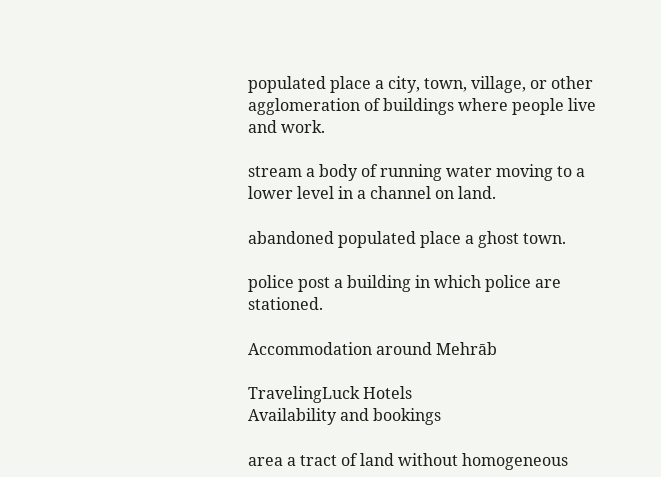populated place a city, town, village, or other agglomeration of buildings where people live and work.

stream a body of running water moving to a lower level in a channel on land.

abandoned populated place a ghost town.

police post a building in which police are stationed.

Accommodation around Mehrāb

TravelingLuck Hotels
Availability and bookings

area a tract of land without homogeneous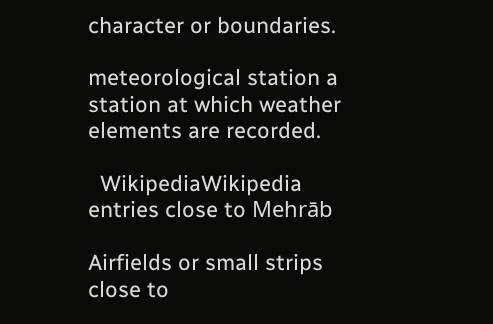character or boundaries.

meteorological station a station at which weather elements are recorded.

  WikipediaWikipedia entries close to Mehrāb

Airfields or small strips close to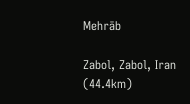Mehrāb

Zabol, Zabol, Iran (44.4km)